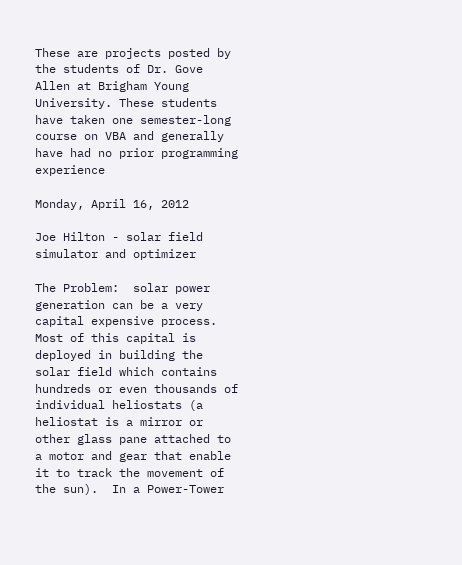These are projects posted by the students of Dr. Gove Allen at Brigham Young University. These students have taken one semester-long course on VBA and generally have had no prior programming experience

Monday, April 16, 2012

Joe Hilton - solar field simulator and optimizer

The Problem:  solar power generation can be a very capital expensive process.  Most of this capital is deployed in building the solar field which contains hundreds or even thousands of individual heliostats (a heliostat is a mirror or other glass pane attached to a motor and gear that enable it to track the movement of the sun).  In a Power-Tower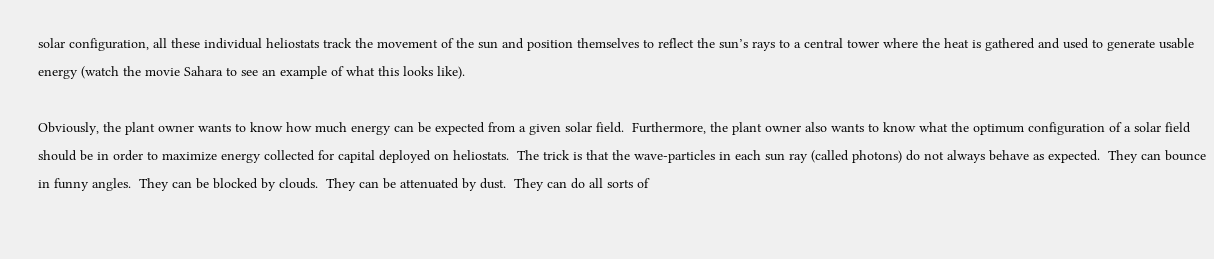solar configuration, all these individual heliostats track the movement of the sun and position themselves to reflect the sun’s rays to a central tower where the heat is gathered and used to generate usable energy (watch the movie Sahara to see an example of what this looks like).

Obviously, the plant owner wants to know how much energy can be expected from a given solar field.  Furthermore, the plant owner also wants to know what the optimum configuration of a solar field should be in order to maximize energy collected for capital deployed on heliostats.  The trick is that the wave-particles in each sun ray (called photons) do not always behave as expected.  They can bounce in funny angles.  They can be blocked by clouds.  They can be attenuated by dust.  They can do all sorts of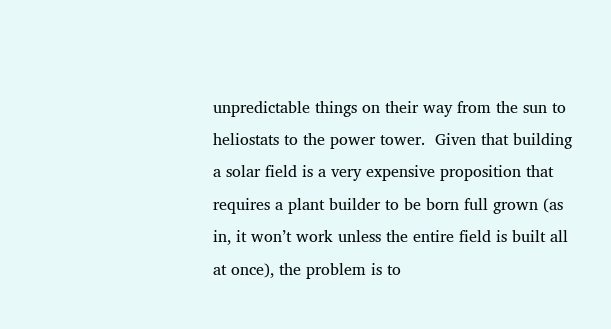unpredictable things on their way from the sun to heliostats to the power tower.  Given that building a solar field is a very expensive proposition that requires a plant builder to be born full grown (as in, it won’t work unless the entire field is built all at once), the problem is to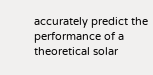accurately predict the performance of a theoretical solar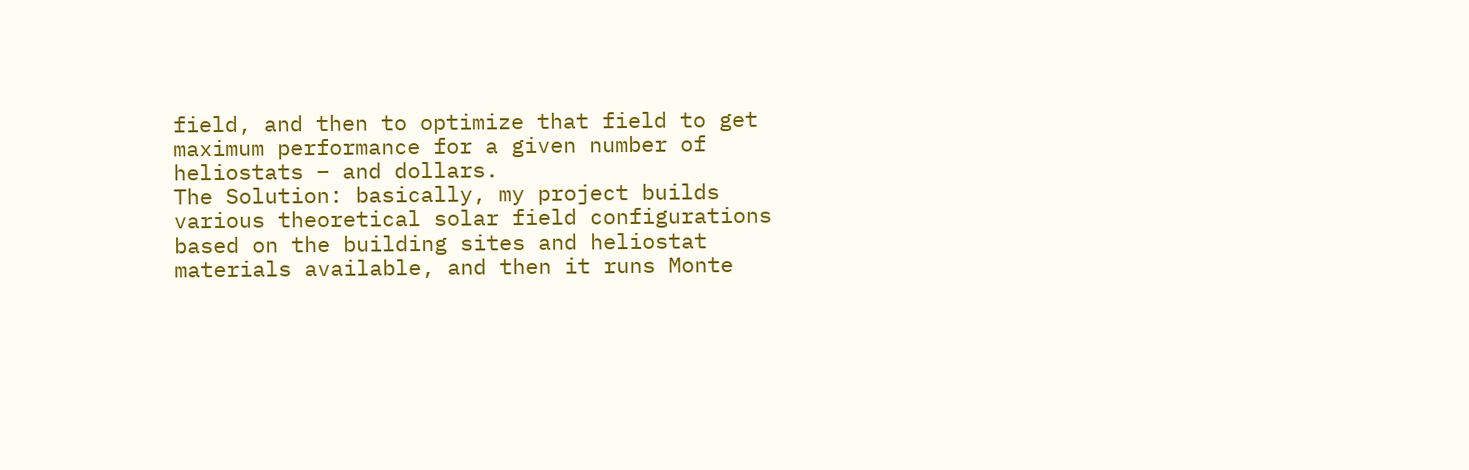field, and then to optimize that field to get maximum performance for a given number of heliostats – and dollars.
The Solution: basically, my project builds various theoretical solar field configurations based on the building sites and heliostat materials available, and then it runs Monte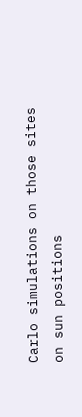Carlo simulations on those sites on sun positions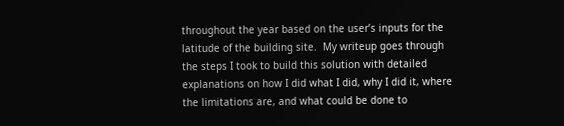throughout the year based on the user’s inputs for the latitude of the building site.  My writeup goes through the steps I took to build this solution with detailed explanations on how I did what I did, why I did it, where the limitations are, and what could be done to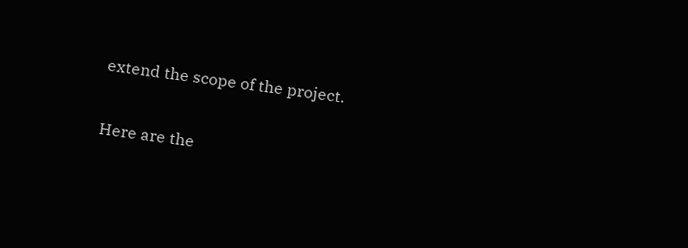extend the scope of the project.

Here are the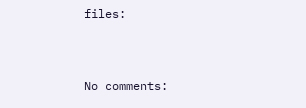files:


No comments: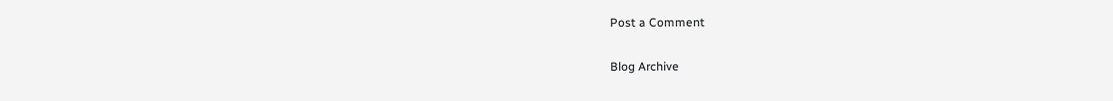Post a Comment

Blog Archive